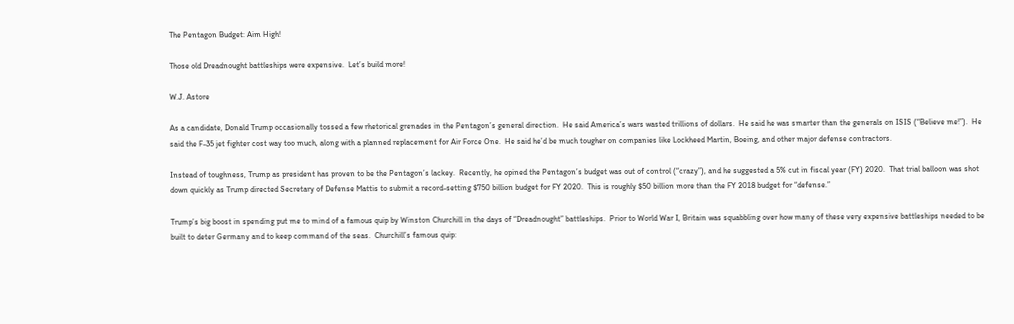The Pentagon Budget: Aim High!

Those old Dreadnought battleships were expensive.  Let’s build more!

W.J. Astore

As a candidate, Donald Trump occasionally tossed a few rhetorical grenades in the Pentagon’s general direction.  He said America’s wars wasted trillions of dollars.  He said he was smarter than the generals on ISIS (“Believe me!”).  He said the F-35 jet fighter cost way too much, along with a planned replacement for Air Force One.  He said he’d be much tougher on companies like Lockheed Martin, Boeing, and other major defense contractors.

Instead of toughness, Trump as president has proven to be the Pentagon’s lackey.  Recently, he opined the Pentagon’s budget was out of control (“crazy”), and he suggested a 5% cut in fiscal year (FY) 2020.  That trial balloon was shot down quickly as Trump directed Secretary of Defense Mattis to submit a record-setting $750 billion budget for FY 2020.  This is roughly $50 billion more than the FY 2018 budget for “defense.”

Trump’s big boost in spending put me to mind of a famous quip by Winston Churchill in the days of “Dreadnought” battleships.  Prior to World War I, Britain was squabbling over how many of these very expensive battleships needed to be built to deter Germany and to keep command of the seas.  Churchill’s famous quip: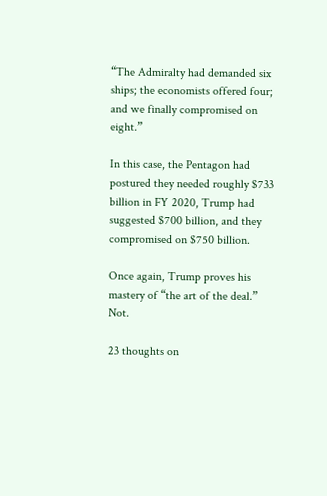“The Admiralty had demanded six ships; the economists offered four; and we finally compromised on eight.”

In this case, the Pentagon had postured they needed roughly $733 billion in FY 2020, Trump had suggested $700 billion, and they compromised on $750 billion.

Once again, Trump proves his mastery of “the art of the deal.”  Not.

23 thoughts on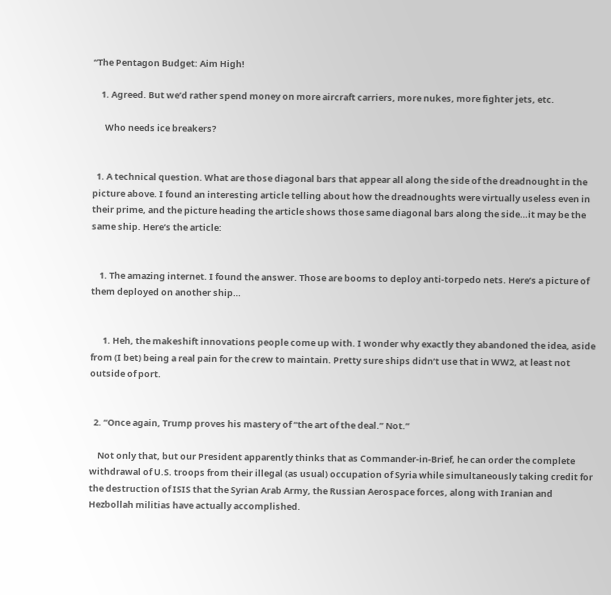“The Pentagon Budget: Aim High!

    1. Agreed. But we’d rather spend money on more aircraft carriers, more nukes, more fighter jets, etc.

      Who needs ice breakers?


  1. A technical question. What are those diagonal bars that appear all along the side of the dreadnought in the picture above. I found an interesting article telling about how the dreadnoughts were virtually useless even in their prime, and the picture heading the article shows those same diagonal bars along the side…it may be the same ship. Here’s the article:


    1. The amazing internet. I found the answer. Those are booms to deploy anti-torpedo nets. Here’s a picture of them deployed on another ship…


      1. Heh, the makeshift innovations people come up with. I wonder why exactly they abandoned the idea, aside from (I bet) being a real pain for the crew to maintain. Pretty sure ships didn’t use that in WW2, at least not outside of port.


  2. “Once again, Trump proves his mastery of “the art of the deal.” Not.”

    Not only that, but our President apparently thinks that as Commander-in-Brief, he can order the complete withdrawal of U.S. troops from their illegal (as usual) occupation of Syria while simultaneously taking credit for the destruction of ISIS that the Syrian Arab Army, the Russian Aerospace forces, along with Iranian and Hezbollah militias have actually accomplished.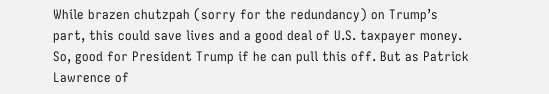While brazen chutzpah (sorry for the redundancy) on Trump’s part, this could save lives and a good deal of U.S. taxpayer money. So, good for President Trump if he can pull this off. But as Patrick Lawrence of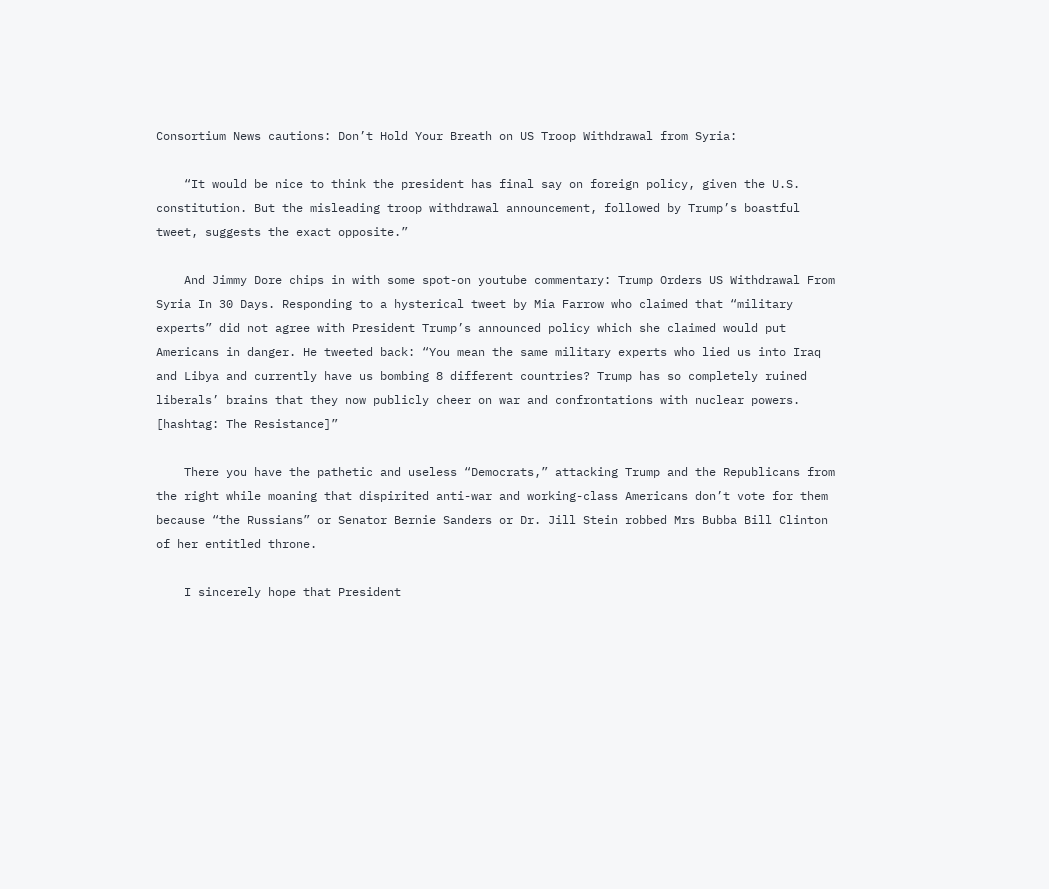Consortium News cautions: Don’t Hold Your Breath on US Troop Withdrawal from Syria:

    “It would be nice to think the president has final say on foreign policy, given the U.S. constitution. But the misleading troop withdrawal announcement, followed by Trump’s boastful tweet, suggests the exact opposite.”

    And Jimmy Dore chips in with some spot-on youtube commentary: Trump Orders US Withdrawal From Syria In 30 Days. Responding to a hysterical tweet by Mia Farrow who claimed that “military experts” did not agree with President Trump’s announced policy which she claimed would put Americans in danger. He tweeted back: “You mean the same military experts who lied us into Iraq and Libya and currently have us bombing 8 different countries? Trump has so completely ruined liberals’ brains that they now publicly cheer on war and confrontations with nuclear powers. [hashtag: The Resistance]”

    There you have the pathetic and useless “Democrats,” attacking Trump and the Republicans from the right while moaning that dispirited anti-war and working-class Americans don’t vote for them because “the Russians” or Senator Bernie Sanders or Dr. Jill Stein robbed Mrs Bubba Bill Clinton of her entitled throne.

    I sincerely hope that President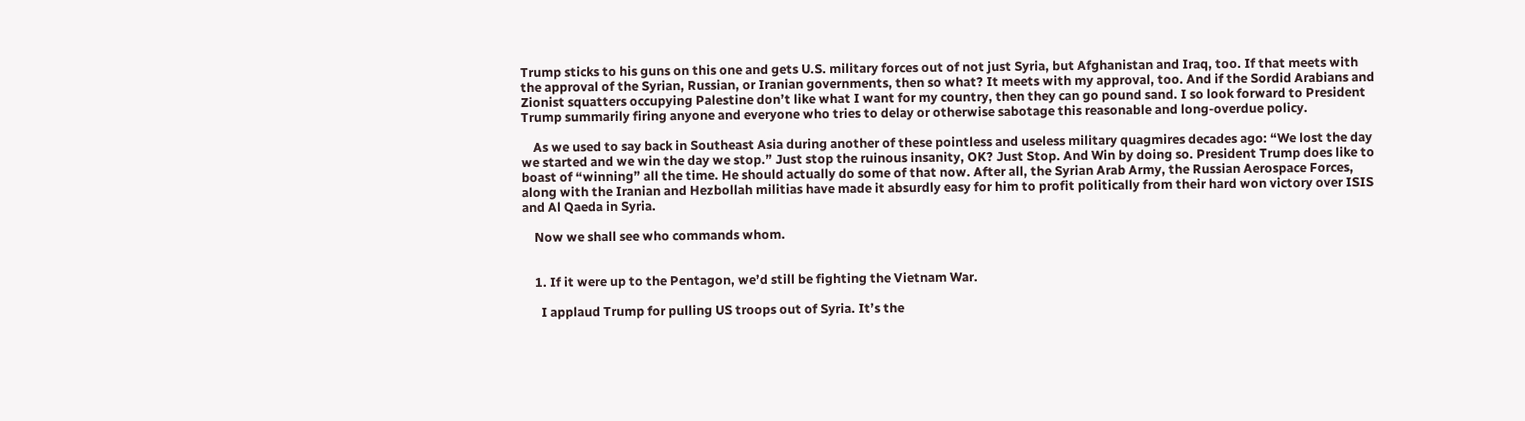Trump sticks to his guns on this one and gets U.S. military forces out of not just Syria, but Afghanistan and Iraq, too. If that meets with the approval of the Syrian, Russian, or Iranian governments, then so what? It meets with my approval, too. And if the Sordid Arabians and Zionist squatters occupying Palestine don’t like what I want for my country, then they can go pound sand. I so look forward to President Trump summarily firing anyone and everyone who tries to delay or otherwise sabotage this reasonable and long-overdue policy.

    As we used to say back in Southeast Asia during another of these pointless and useless military quagmires decades ago: “We lost the day we started and we win the day we stop.” Just stop the ruinous insanity, OK? Just Stop. And Win by doing so. President Trump does like to boast of “winning” all the time. He should actually do some of that now. After all, the Syrian Arab Army, the Russian Aerospace Forces, along with the Iranian and Hezbollah militias have made it absurdly easy for him to profit politically from their hard won victory over ISIS and Al Qaeda in Syria.

    Now we shall see who commands whom.


    1. If it were up to the Pentagon, we’d still be fighting the Vietnam War.

      I applaud Trump for pulling US troops out of Syria. It’s the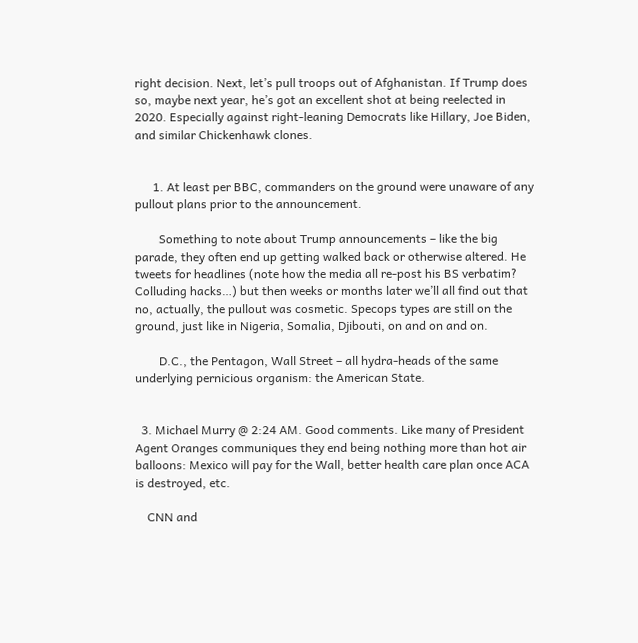right decision. Next, let’s pull troops out of Afghanistan. If Trump does so, maybe next year, he’s got an excellent shot at being reelected in 2020. Especially against right-leaning Democrats like Hillary, Joe Biden, and similar Chickenhawk clones.


      1. At least per BBC, commanders on the ground were unaware of any pullout plans prior to the announcement.

        Something to note about Trump announcements – like the big parade, they often end up getting walked back or otherwise altered. He tweets for headlines (note how the media all re-post his BS verbatim? Colluding hacks…) but then weeks or months later we’ll all find out that no, actually, the pullout was cosmetic. Specops types are still on the ground, just like in Nigeria, Somalia, Djibouti, on and on and on.

        D.C., the Pentagon, Wall Street – all hydra-heads of the same underlying pernicious organism: the American State.


  3. Michael Murry @ 2:24 AM. Good comments. Like many of President Agent Oranges communiques they end being nothing more than hot air balloons: Mexico will pay for the Wall, better health care plan once ACA is destroyed, etc.

    CNN and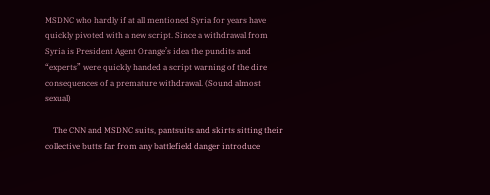MSDNC who hardly if at all mentioned Syria for years have quickly pivoted with a new script. Since a withdrawal from Syria is President Agent Orange’s idea the pundits and “experts” were quickly handed a script warning of the dire consequences of a premature withdrawal. (Sound almost sexual)

    The CNN and MSDNC suits, pantsuits and skirts sitting their collective butts far from any battlefield danger introduce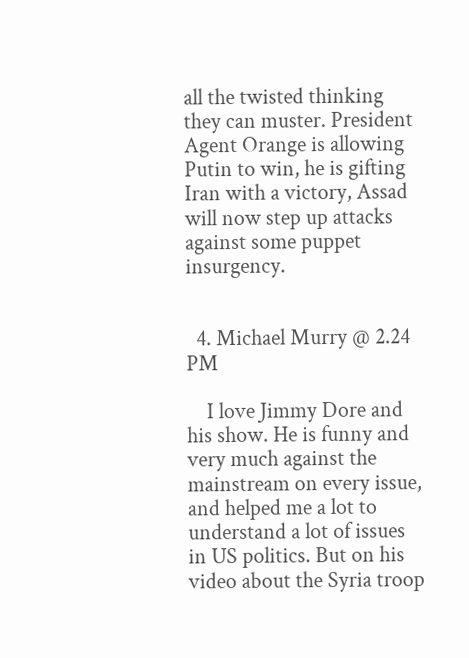all the twisted thinking they can muster. President Agent Orange is allowing Putin to win, he is gifting Iran with a victory, Assad will now step up attacks against some puppet insurgency.


  4. Michael Murry @ 2.24 PM

    I love Jimmy Dore and his show. He is funny and very much against the mainstream on every issue, and helped me a lot to understand a lot of issues in US politics. But on his video about the Syria troop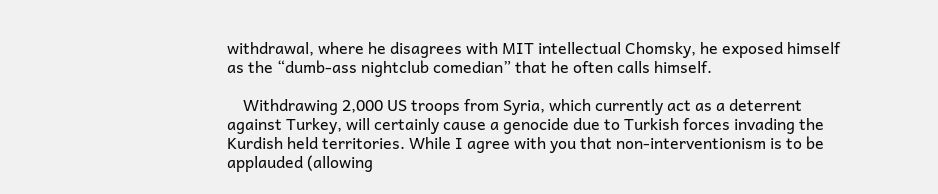withdrawal, where he disagrees with MIT intellectual Chomsky, he exposed himself as the “dumb-ass nightclub comedian” that he often calls himself.

    Withdrawing 2,000 US troops from Syria, which currently act as a deterrent against Turkey, will certainly cause a genocide due to Turkish forces invading the Kurdish held territories. While I agree with you that non-interventionism is to be applauded (allowing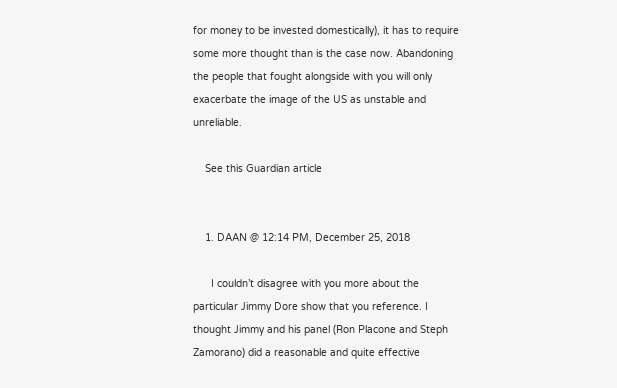for money to be invested domestically), it has to require some more thought than is the case now. Abandoning the people that fought alongside with you will only exacerbate the image of the US as unstable and unreliable.

    See this Guardian article


    1. DAAN @ 12:14 PM, December 25, 2018

      I couldn’t disagree with you more about the particular Jimmy Dore show that you reference. I thought Jimmy and his panel (Ron Placone and Steph Zamorano) did a reasonable and quite effective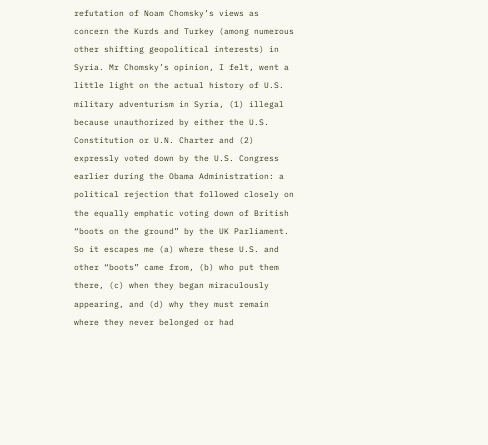refutation of Noam Chomsky’s views as concern the Kurds and Turkey (among numerous other shifting geopolitical interests) in Syria. Mr Chomsky’s opinion, I felt, went a little light on the actual history of U.S. military adventurism in Syria, (1) illegal because unauthorized by either the U.S. Constitution or U.N. Charter and (2) expressly voted down by the U.S. Congress earlier during the Obama Administration: a political rejection that followed closely on the equally emphatic voting down of British “boots on the ground” by the UK Parliament. So it escapes me (a) where these U.S. and other “boots” came from, (b) who put them there, (c) when they began miraculously appearing, and (d) why they must remain where they never belonged or had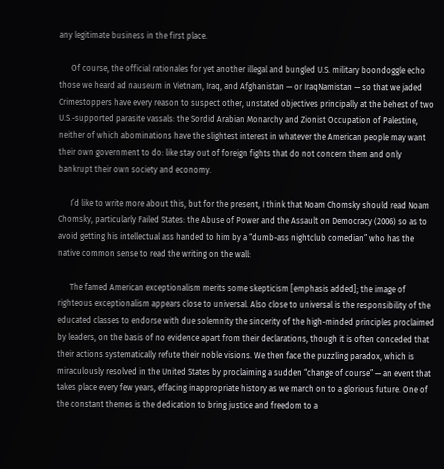any legitimate business in the first place.

      Of course, the official rationales for yet another illegal and bungled U.S. military boondoggle echo those we heard ad nauseum in Vietnam, Iraq, and Afghanistan — or IraqNamistan — so that we jaded Crimestoppers have every reason to suspect other, unstated objectives principally at the behest of two U.S.-supported parasite vassals: the Sordid Arabian Monarchy and Zionist Occupation of Palestine, neither of which abominations have the slightest interest in whatever the American people may want their own government to do: like stay out of foreign fights that do not concern them and only bankrupt their own society and economy.

      I’d like to write more about this, but for the present, I think that Noam Chomsky should read Noam Chomsky, particularly Failed States: the Abuse of Power and the Assault on Democracy (2006) so as to avoid getting his intellectual ass handed to him by a “dumb-ass nightclub comedian” who has the native common sense to read the writing on the wall:

      The famed American exceptionalism merits some skepticism [emphasis added]; the image of righteous exceptionalism appears close to universal. Also close to universal is the responsibility of the educated classes to endorse with due solemnity the sincerity of the high-minded principles proclaimed by leaders, on the basis of no evidence apart from their declarations, though it is often conceded that their actions systematically refute their noble visions. We then face the puzzling paradox, which is miraculously resolved in the United States by proclaiming a sudden “change of course” — an event that takes place every few years, effacing inappropriate history as we march on to a glorious future. One of the constant themes is the dedication to bring justice and freedom to a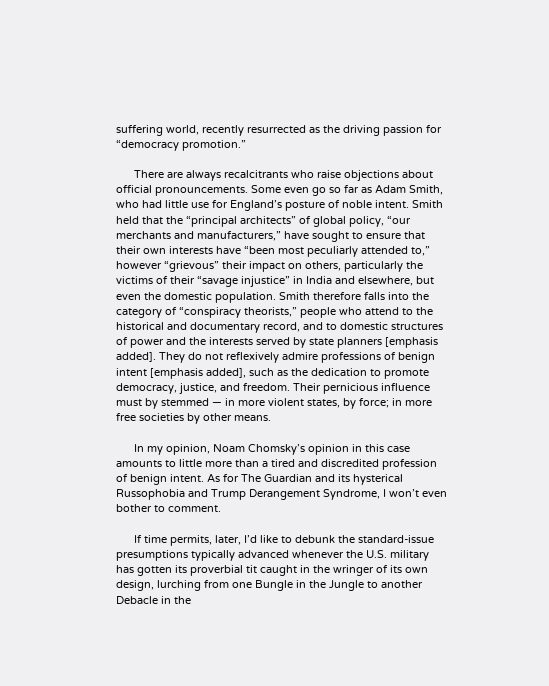suffering world, recently resurrected as the driving passion for “democracy promotion.”

      There are always recalcitrants who raise objections about official pronouncements. Some even go so far as Adam Smith, who had little use for England’s posture of noble intent. Smith held that the “principal architects” of global policy, “our merchants and manufacturers,” have sought to ensure that their own interests have “been most peculiarly attended to,” however “grievous” their impact on others, particularly the victims of their “savage injustice” in India and elsewhere, but even the domestic population. Smith therefore falls into the category of “conspiracy theorists,” people who attend to the historical and documentary record, and to domestic structures of power and the interests served by state planners [emphasis added]. They do not reflexively admire professions of benign intent [emphasis added], such as the dedication to promote democracy, justice, and freedom. Their pernicious influence must by stemmed — in more violent states, by force; in more free societies by other means.

      In my opinion, Noam Chomsky’s opinion in this case amounts to little more than a tired and discredited profession of benign intent. As for The Guardian and its hysterical Russophobia and Trump Derangement Syndrome, I won’t even bother to comment.

      If time permits, later, I’d like to debunk the standard-issue presumptions typically advanced whenever the U.S. military has gotten its proverbial tit caught in the wringer of its own design, lurching from one Bungle in the Jungle to another Debacle in the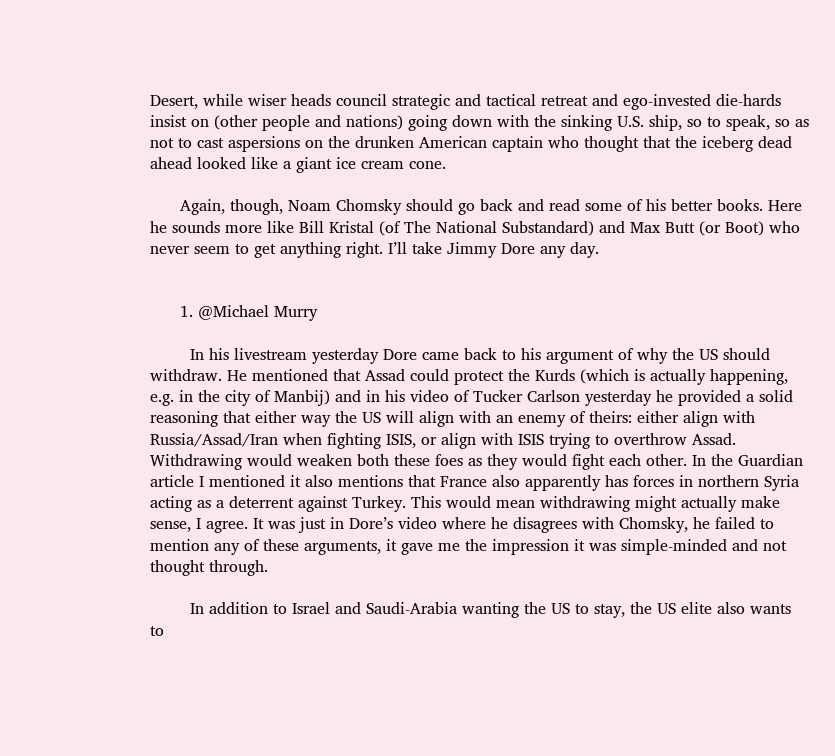Desert, while wiser heads council strategic and tactical retreat and ego-invested die-hards insist on (other people and nations) going down with the sinking U.S. ship, so to speak, so as not to cast aspersions on the drunken American captain who thought that the iceberg dead ahead looked like a giant ice cream cone.

      Again, though, Noam Chomsky should go back and read some of his better books. Here he sounds more like Bill Kristal (of The National Substandard) and Max Butt (or Boot) who never seem to get anything right. I’ll take Jimmy Dore any day.


      1. @Michael Murry

        In his livestream yesterday Dore came back to his argument of why the US should withdraw. He mentioned that Assad could protect the Kurds (which is actually happening, e.g. in the city of Manbij) and in his video of Tucker Carlson yesterday he provided a solid reasoning that either way the US will align with an enemy of theirs: either align with Russia/Assad/Iran when fighting ISIS, or align with ISIS trying to overthrow Assad. Withdrawing would weaken both these foes as they would fight each other. In the Guardian article I mentioned it also mentions that France also apparently has forces in northern Syria acting as a deterrent against Turkey. This would mean withdrawing might actually make sense, I agree. It was just in Dore’s video where he disagrees with Chomsky, he failed to mention any of these arguments, it gave me the impression it was simple-minded and not thought through.

        In addition to Israel and Saudi-Arabia wanting the US to stay, the US elite also wants to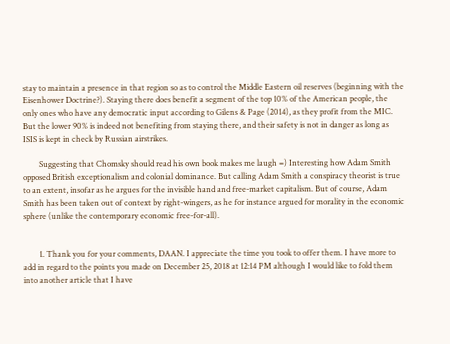stay to maintain a presence in that region so as to control the Middle Eastern oil reserves (beginning with the Eisenhower Doctrine?). Staying there does benefit a segment of the top 10% of the American people, the only ones who have any democratic input according to Gilens & Page (2014), as they profit from the MIC. But the lower 90% is indeed not benefiting from staying there, and their safety is not in danger as long as ISIS is kept in check by Russian airstrikes.

        Suggesting that Chomsky should read his own book makes me laugh =) Interesting how Adam Smith opposed British exceptionalism and colonial dominance. But calling Adam Smith a conspiracy theorist is true to an extent, insofar as he argues for the invisible hand and free-market capitalism. But of course, Adam Smith has been taken out of context by right-wingers, as he for instance argued for morality in the economic sphere (unlike the contemporary economic free-for-all).


        1. Thank you for your comments, DAAN. I appreciate the time you took to offer them. I have more to add in regard to the points you made on December 25, 2018 at 12:14 PM although I would like to fold them into another article that I have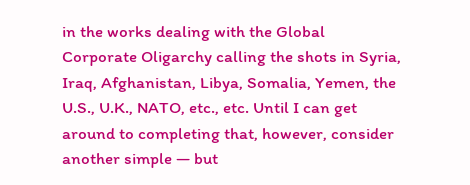in the works dealing with the Global Corporate Oligarchy calling the shots in Syria, Iraq, Afghanistan, Libya, Somalia, Yemen, the U.S., U.K., NATO, etc., etc. Until I can get around to completing that, however, consider another simple — but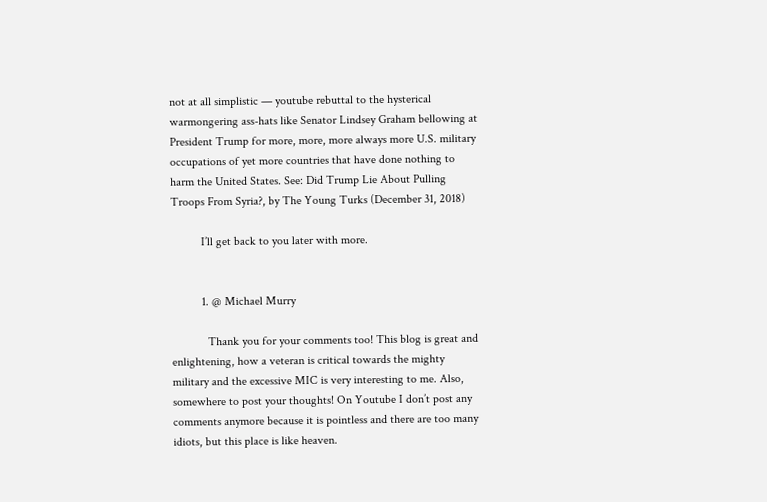not at all simplistic — youtube rebuttal to the hysterical warmongering ass-hats like Senator Lindsey Graham bellowing at President Trump for more, more, more always more U.S. military occupations of yet more countries that have done nothing to harm the United States. See: Did Trump Lie About Pulling Troops From Syria?, by The Young Turks (December 31, 2018)

          I’ll get back to you later with more.


          1. @ Michael Murry

            Thank you for your comments too! This blog is great and enlightening, how a veteran is critical towards the mighty military and the excessive MIC is very interesting to me. Also, somewhere to post your thoughts! On Youtube I don’t post any comments anymore because it is pointless and there are too many idiots, but this place is like heaven.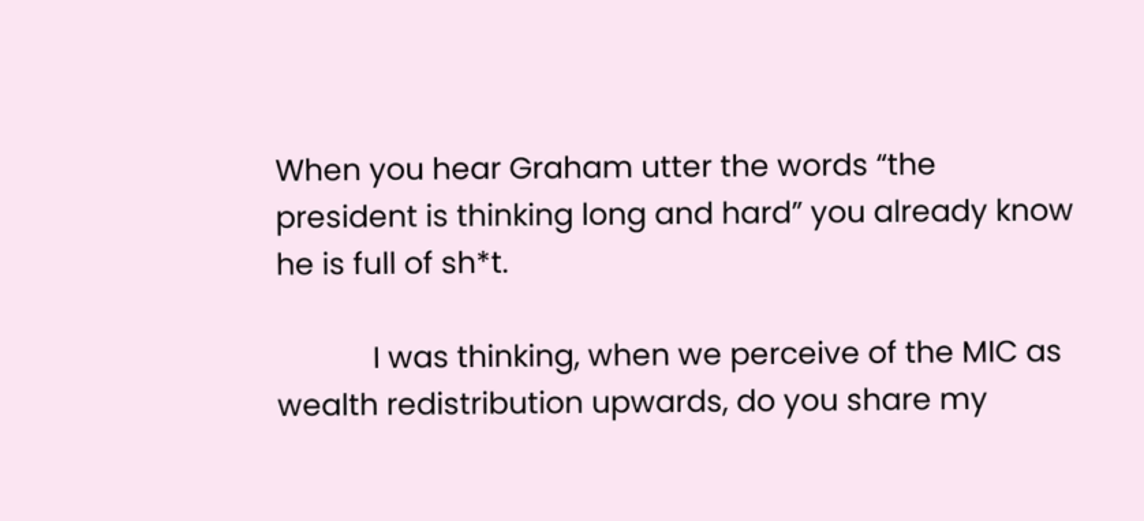When you hear Graham utter the words “the president is thinking long and hard” you already know he is full of sh*t.

            I was thinking, when we perceive of the MIC as wealth redistribution upwards, do you share my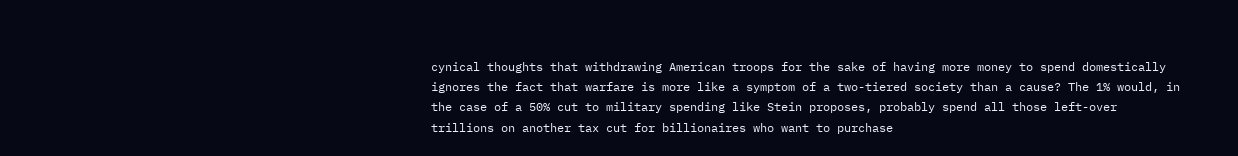cynical thoughts that withdrawing American troops for the sake of having more money to spend domestically ignores the fact that warfare is more like a symptom of a two-tiered society than a cause? The 1% would, in the case of a 50% cut to military spending like Stein proposes, probably spend all those left-over trillions on another tax cut for billionaires who want to purchase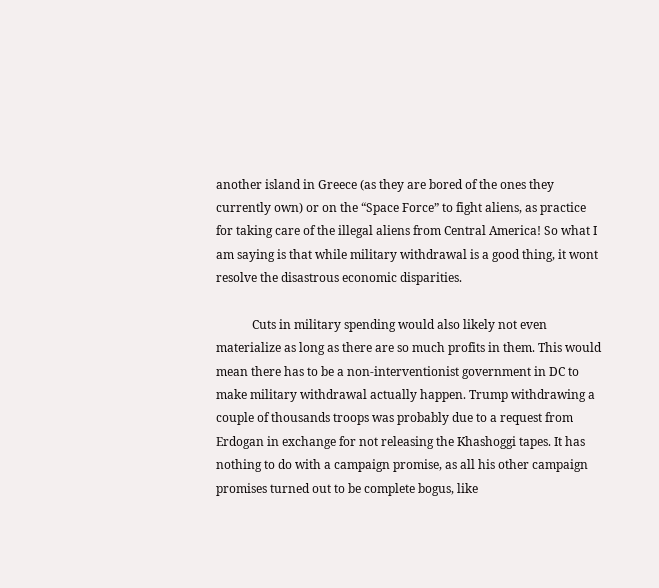another island in Greece (as they are bored of the ones they currently own) or on the “Space Force” to fight aliens, as practice for taking care of the illegal aliens from Central America! So what I am saying is that while military withdrawal is a good thing, it wont resolve the disastrous economic disparities.

            Cuts in military spending would also likely not even materialize as long as there are so much profits in them. This would mean there has to be a non-interventionist government in DC to make military withdrawal actually happen. Trump withdrawing a couple of thousands troops was probably due to a request from Erdogan in exchange for not releasing the Khashoggi tapes. It has nothing to do with a campaign promise, as all his other campaign promises turned out to be complete bogus, like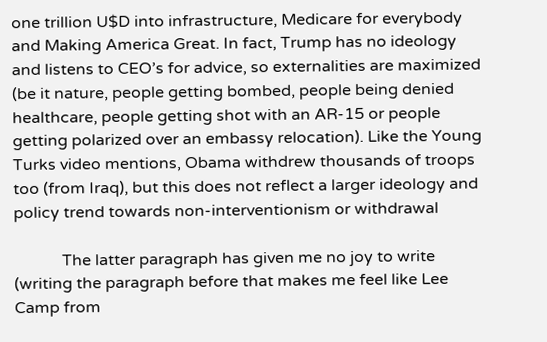one trillion U$D into infrastructure, Medicare for everybody and Making America Great. In fact, Trump has no ideology and listens to CEO’s for advice, so externalities are maximized (be it nature, people getting bombed, people being denied healthcare, people getting shot with an AR-15 or people getting polarized over an embassy relocation). Like the Young Turks video mentions, Obama withdrew thousands of troops too (from Iraq), but this does not reflect a larger ideology and policy trend towards non-interventionism or withdrawal

            The latter paragraph has given me no joy to write (writing the paragraph before that makes me feel like Lee Camp from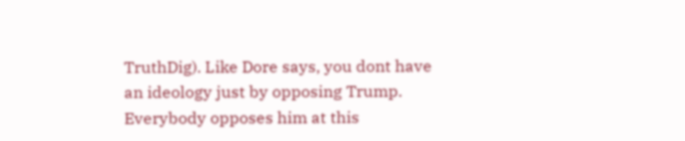TruthDig). Like Dore says, you dont have an ideology just by opposing Trump. Everybody opposes him at this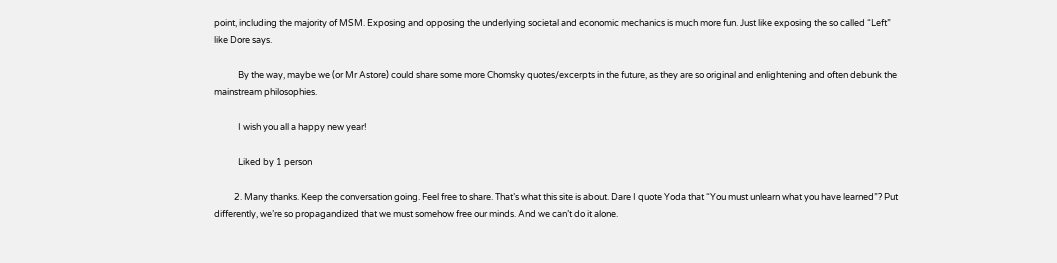point, including the majority of MSM. Exposing and opposing the underlying societal and economic mechanics is much more fun. Just like exposing the so called “Left” like Dore says.

            By the way, maybe we (or Mr Astore) could share some more Chomsky quotes/excerpts in the future, as they are so original and enlightening and often debunk the mainstream philosophies.

            I wish you all a happy new year!

            Liked by 1 person

          2. Many thanks. Keep the conversation going. Feel free to share. That’s what this site is about. Dare I quote Yoda that “You must unlearn what you have learned”? Put differently, we’re so propagandized that we must somehow free our minds. And we can’t do it alone.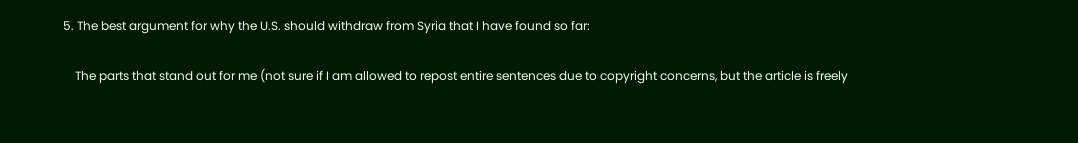5. The best argument for why the U.S. should withdraw from Syria that I have found so far:

    The parts that stand out for me (not sure if I am allowed to repost entire sentences due to copyright concerns, but the article is freely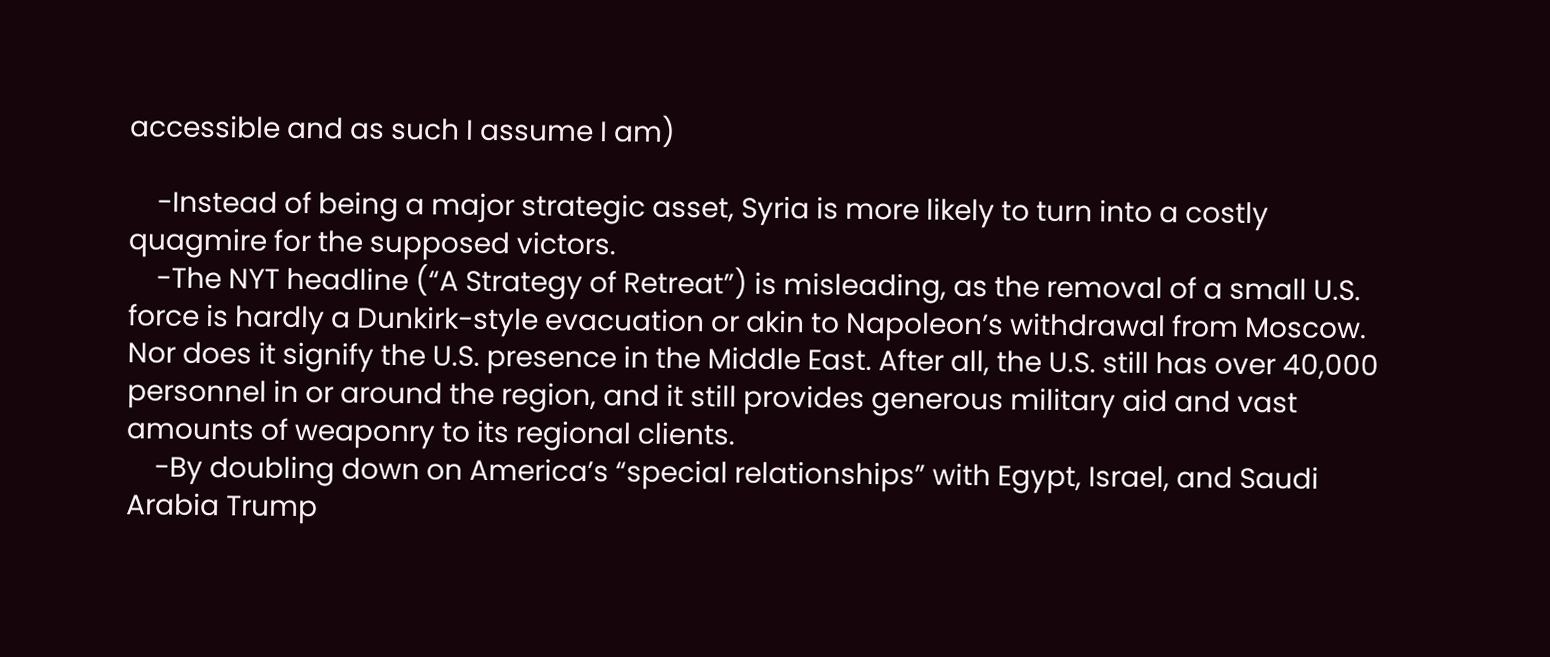accessible and as such I assume I am)

    -Instead of being a major strategic asset, Syria is more likely to turn into a costly quagmire for the supposed victors.
    -The NYT headline (“A Strategy of Retreat”) is misleading, as the removal of a small U.S. force is hardly a Dunkirk-style evacuation or akin to Napoleon’s withdrawal from Moscow. Nor does it signify the U.S. presence in the Middle East. After all, the U.S. still has over 40,000 personnel in or around the region, and it still provides generous military aid and vast amounts of weaponry to its regional clients.
    -By doubling down on America’s “special relationships” with Egypt, Israel, and Saudi Arabia Trump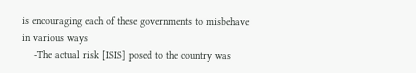is encouraging each of these governments to misbehave in various ways
    -The actual risk [ISIS] posed to the country was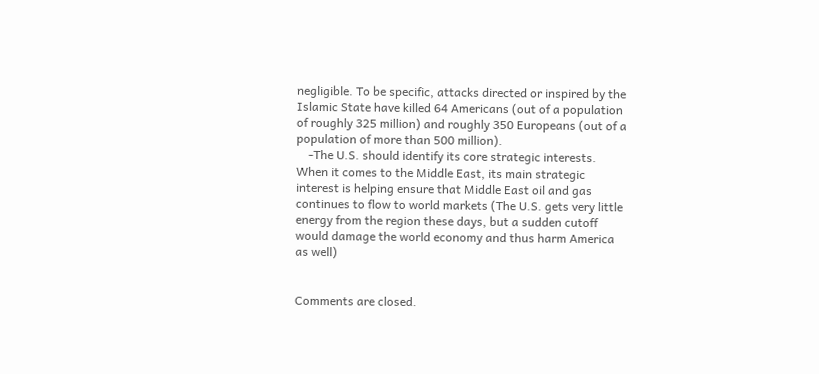negligible. To be specific, attacks directed or inspired by the Islamic State have killed 64 Americans (out of a population of roughly 325 million) and roughly 350 Europeans (out of a population of more than 500 million).
    -The U.S. should identify its core strategic interests. When it comes to the Middle East, its main strategic interest is helping ensure that Middle East oil and gas continues to flow to world markets (The U.S. gets very little energy from the region these days, but a sudden cutoff would damage the world economy and thus harm America as well)


Comments are closed.